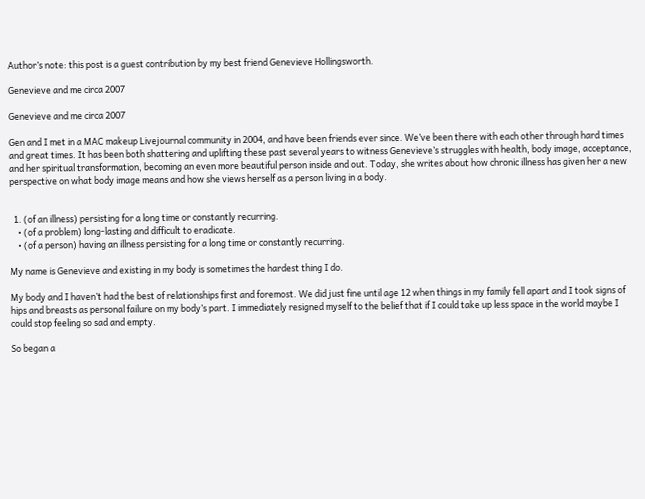Author’s note: this post is a guest contribution by my best friend Genevieve Hollingsworth.

Genevieve and me circa 2007

Genevieve and me circa 2007

Gen and I met in a MAC makeup Livejournal community in 2004, and have been friends ever since. We’ve been there with each other through hard times and great times. It has been both shattering and uplifting these past several years to witness Genevieve’s struggles with health, body image, acceptance, and her spiritual transformation, becoming an even more beautiful person inside and out. Today, she writes about how chronic illness has given her a new perspective on what body image means and how she views herself as a person living in a body.


  1. (of an illness) persisting for a long time or constantly recurring.
    • (of a problem) long-lasting and difficult to eradicate.
    • (of a person) having an illness persisting for a long time or constantly recurring.

My name is Genevieve and existing in my body is sometimes the hardest thing I do.

My body and I haven’t had the best of relationships first and foremost. We did just fine until age 12 when things in my family fell apart and I took signs of hips and breasts as personal failure on my body’s part. I immediately resigned myself to the belief that if I could take up less space in the world maybe I could stop feeling so sad and empty.

So began a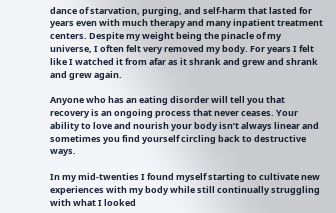dance of starvation, purging, and self-harm that lasted for years even with much therapy and many inpatient treatment centers. Despite my weight being the pinacle of my universe, I often felt very removed my body. For years I felt like I watched it from afar as it shrank and grew and shrank and grew again.

Anyone who has an eating disorder will tell you that recovery is an ongoing process that never ceases. Your ability to love and nourish your body isn’t always linear and sometimes you find yourself circling back to destructive ways.

In my mid-twenties I found myself starting to cultivate new experiences with my body while still continually struggling with what I looked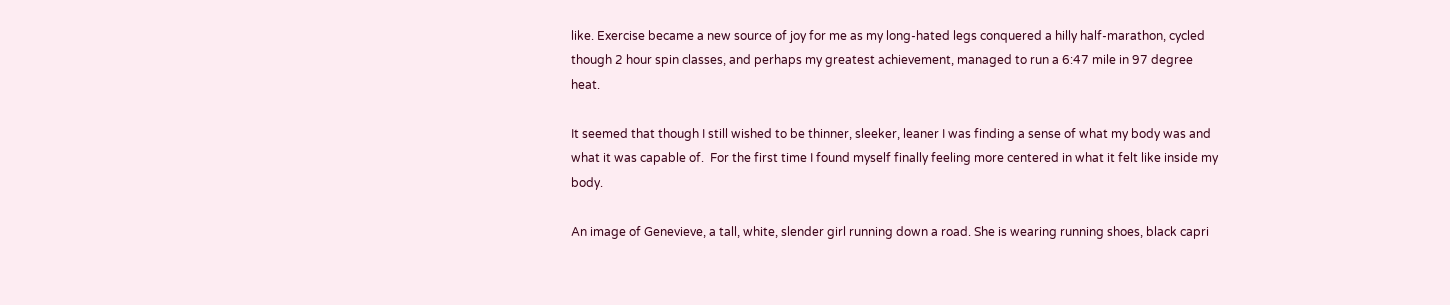like. Exercise became a new source of joy for me as my long-hated legs conquered a hilly half-marathon, cycled though 2 hour spin classes, and perhaps my greatest achievement, managed to run a 6:47 mile in 97 degree heat.

It seemed that though I still wished to be thinner, sleeker, leaner I was finding a sense of what my body was and what it was capable of.  For the first time I found myself finally feeling more centered in what it felt like inside my body.

An image of Genevieve, a tall, white, slender girl running down a road. She is wearing running shoes, black capri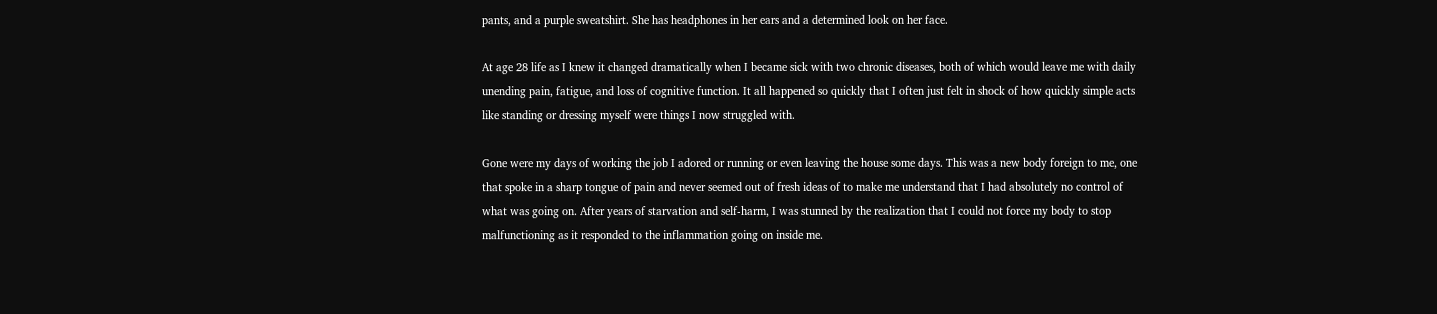pants, and a purple sweatshirt. She has headphones in her ears and a determined look on her face.

At age 28 life as I knew it changed dramatically when I became sick with two chronic diseases, both of which would leave me with daily unending pain, fatigue, and loss of cognitive function. It all happened so quickly that I often just felt in shock of how quickly simple acts like standing or dressing myself were things I now struggled with.

Gone were my days of working the job I adored or running or even leaving the house some days. This was a new body foreign to me, one that spoke in a sharp tongue of pain and never seemed out of fresh ideas of to make me understand that I had absolutely no control of what was going on. After years of starvation and self-harm, I was stunned by the realization that I could not force my body to stop malfunctioning as it responded to the inflammation going on inside me.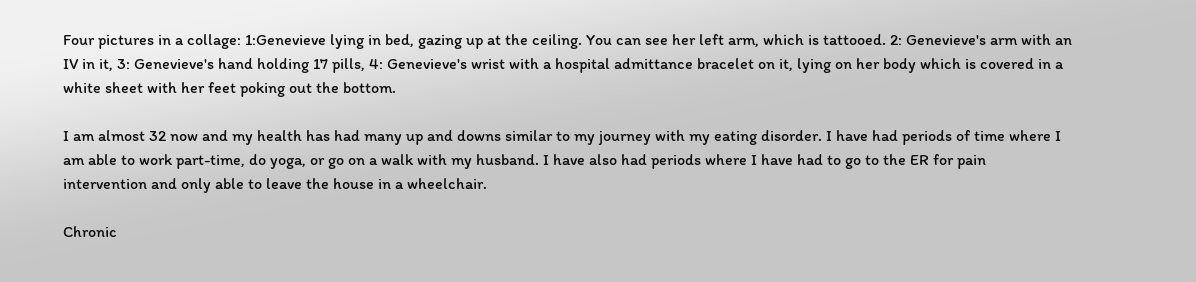Four pictures in a collage: 1:Genevieve lying in bed, gazing up at the ceiling. You can see her left arm, which is tattooed. 2: Genevieve's arm with an IV in it, 3: Genevieve's hand holding 17 pills, 4: Genevieve's wrist with a hospital admittance bracelet on it, lying on her body which is covered in a white sheet with her feet poking out the bottom.

I am almost 32 now and my health has had many up and downs similar to my journey with my eating disorder. I have had periods of time where I am able to work part-time, do yoga, or go on a walk with my husband. I have also had periods where I have had to go to the ER for pain intervention and only able to leave the house in a wheelchair.

Chronic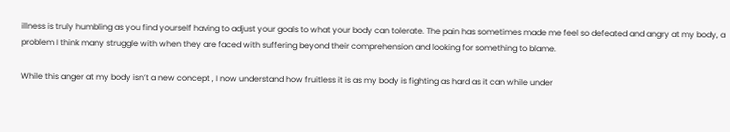illness is truly humbling as you find yourself having to adjust your goals to what your body can tolerate. The pain has sometimes made me feel so defeated and angry at my body, a problem I think many struggle with when they are faced with suffering beyond their comprehension and looking for something to blame.

While this anger at my body isn’t a new concept , I now understand how fruitless it is as my body is fighting as hard as it can while under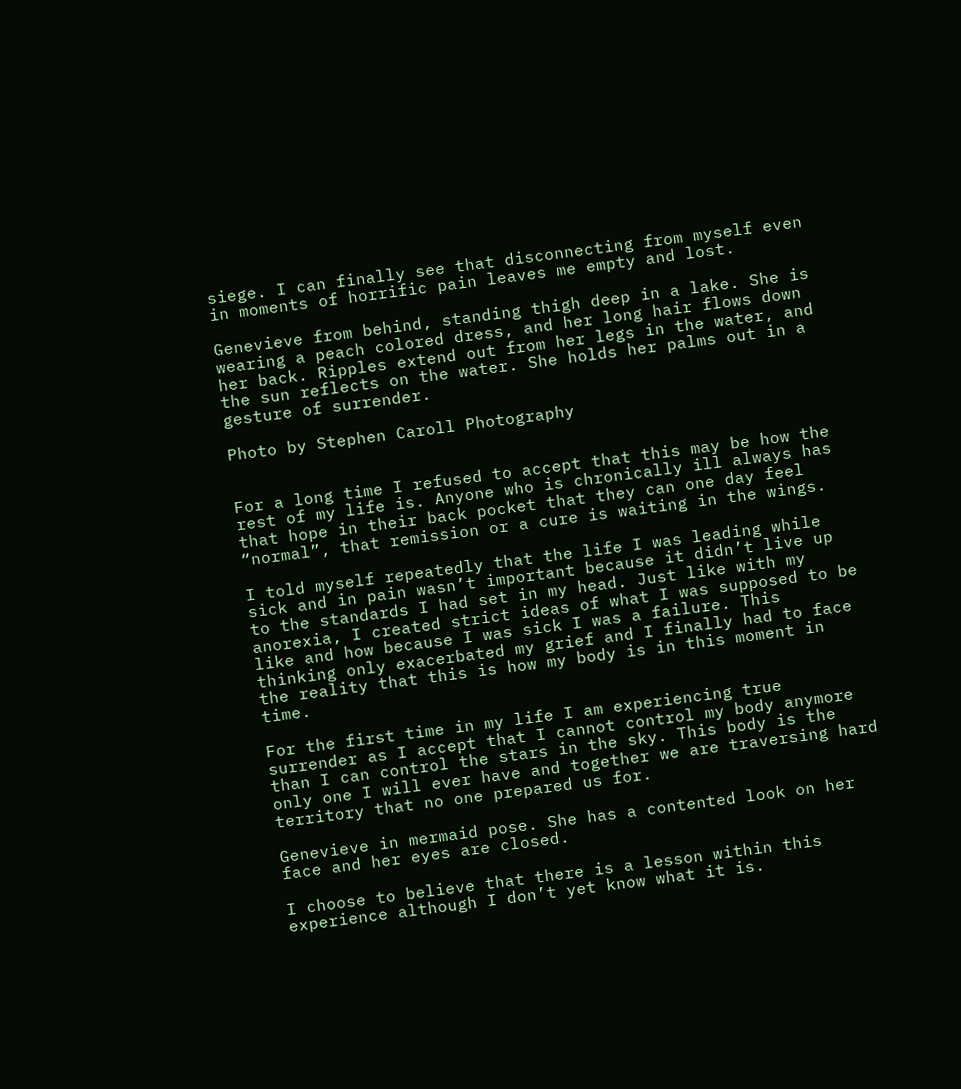siege. I can finally see that disconnecting from myself even in moments of horrific pain leaves me empty and lost.

Genevieve from behind, standing thigh deep in a lake. She is wearing a peach colored dress, and her long hair flows down her back. Ripples extend out from her legs in the water, and the sun reflects on the water. She holds her palms out in a gesture of surrender.

Photo by Stephen Caroll Photography


For a long time I refused to accept that this may be how the rest of my life is. Anyone who is chronically ill always has that hope in their back pocket that they can one day feel “normal”, that remission or a cure is waiting in the wings.

I told myself repeatedly that the life I was leading while sick and in pain wasn’t important because it didn’t live up to the standards I had set in my head. Just like with my anorexia, I created strict ideas of what I was supposed to be like and how because I was sick I was a failure. This thinking only exacerbated my grief and I finally had to face the reality that this is how my body is in this moment in time.

For the first time in my life I am experiencing true surrender as I accept that I cannot control my body anymore than I can control the stars in the sky. This body is the only one I will ever have and together we are traversing hard territory that no one prepared us for.

Genevieve in mermaid pose. She has a contented look on her face and her eyes are closed.

I choose to believe that there is a lesson within this experience although I don’t yet know what it is.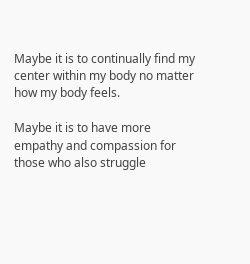Maybe it is to continually find my center within my body no matter how my body feels.

Maybe it is to have more empathy and compassion for those who also struggle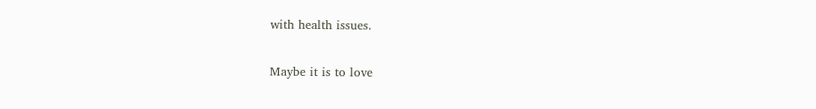with health issues.

Maybe it is to love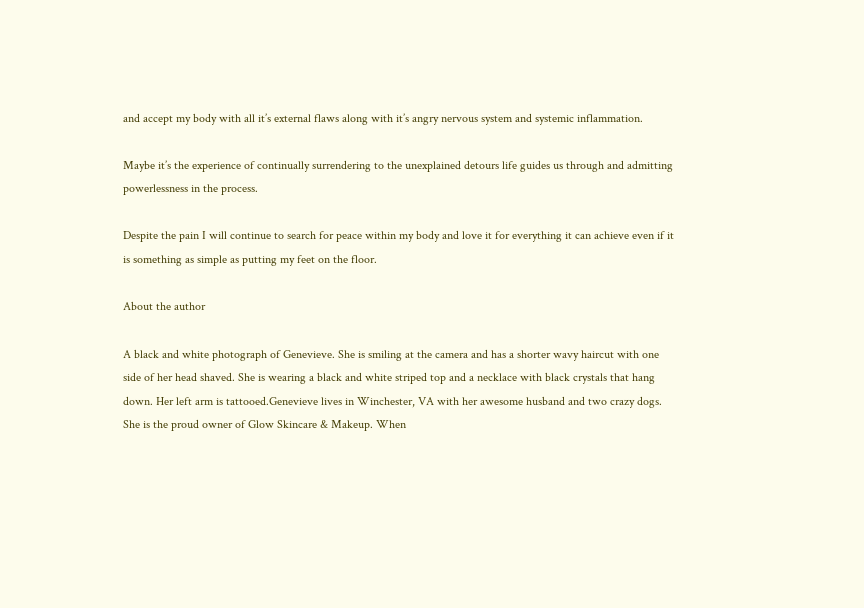and accept my body with all it’s external flaws along with it’s angry nervous system and systemic inflammation.

Maybe it’s the experience of continually surrendering to the unexplained detours life guides us through and admitting powerlessness in the process.

Despite the pain I will continue to search for peace within my body and love it for everything it can achieve even if it is something as simple as putting my feet on the floor.

About the author

A black and white photograph of Genevieve. She is smiling at the camera and has a shorter wavy haircut with one side of her head shaved. She is wearing a black and white striped top and a necklace with black crystals that hang down. Her left arm is tattooed.Genevieve lives in Winchester, VA with her awesome husband and two crazy dogs. She is the proud owner of Glow Skincare & Makeup. When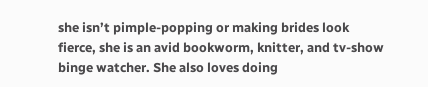she isn’t pimple-popping or making brides look fierce, she is an avid bookworm, knitter, and tv-show binge watcher. She also loves doing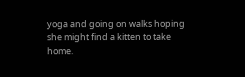yoga and going on walks hoping she might find a kitten to take home.